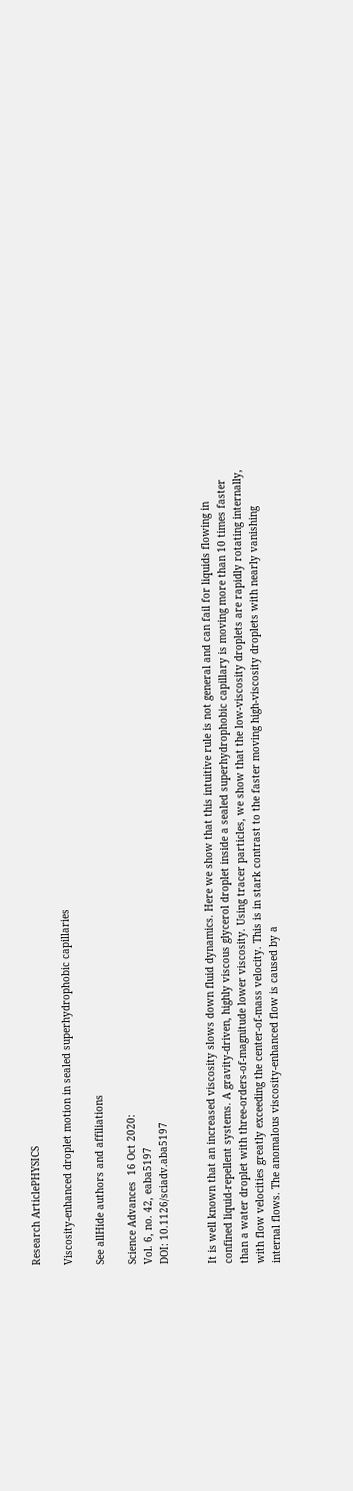Research ArticlePHYSICS

Viscosity-enhanced droplet motion in sealed superhydrophobic capillaries

See allHide authors and affiliations

Science Advances  16 Oct 2020:
Vol. 6, no. 42, eaba5197
DOI: 10.1126/sciadv.aba5197


It is well known that an increased viscosity slows down fluid dynamics. Here we show that this intuitive rule is not general and can fail for liquids flowing in confined liquid-repellent systems. A gravity-driven, highly viscous glycerol droplet inside a sealed superhydrophobic capillary is moving more than 10 times faster than a water droplet with three-orders-of-magnitude lower viscosity. Using tracer particles, we show that the low-viscosity droplets are rapidly rotating internally, with flow velocities greatly exceeding the center-of-mass velocity. This is in stark contrast to the faster moving high-viscosity droplets with nearly vanishing internal flows. The anomalous viscosity-enhanced flow is caused by a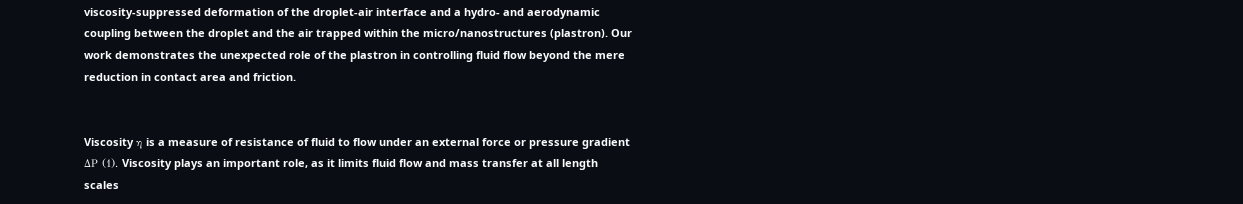viscosity-suppressed deformation of the droplet-air interface and a hydro- and aerodynamic coupling between the droplet and the air trapped within the micro/nanostructures (plastron). Our work demonstrates the unexpected role of the plastron in controlling fluid flow beyond the mere reduction in contact area and friction.


Viscosity η is a measure of resistance of fluid to flow under an external force or pressure gradient ΔP (1). Viscosity plays an important role, as it limits fluid flow and mass transfer at all length scales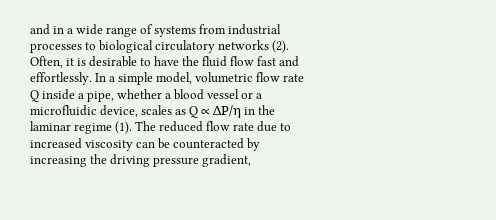and in a wide range of systems from industrial processes to biological circulatory networks (2). Often, it is desirable to have the fluid flow fast and effortlessly. In a simple model, volumetric flow rate Q inside a pipe, whether a blood vessel or a microfluidic device, scales as Q ∝ ΔP/η in the laminar regime (1). The reduced flow rate due to increased viscosity can be counteracted by increasing the driving pressure gradient,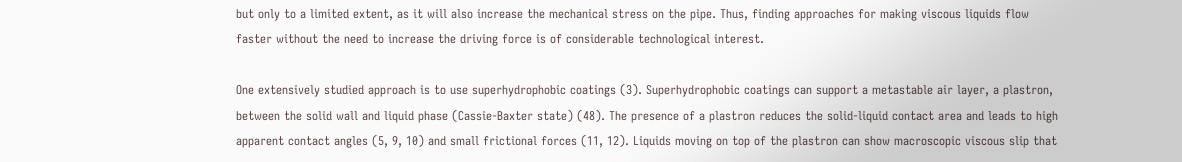but only to a limited extent, as it will also increase the mechanical stress on the pipe. Thus, finding approaches for making viscous liquids flow faster without the need to increase the driving force is of considerable technological interest.

One extensively studied approach is to use superhydrophobic coatings (3). Superhydrophobic coatings can support a metastable air layer, a plastron, between the solid wall and liquid phase (Cassie-Baxter state) (48). The presence of a plastron reduces the solid-liquid contact area and leads to high apparent contact angles (5, 9, 10) and small frictional forces (11, 12). Liquids moving on top of the plastron can show macroscopic viscous slip that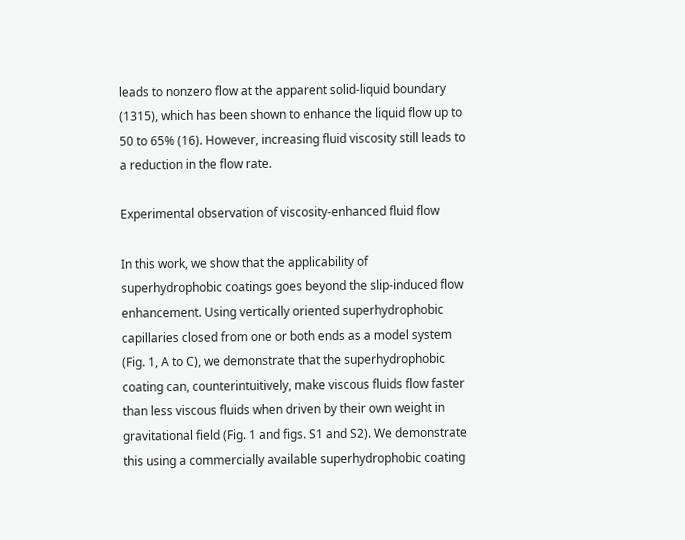leads to nonzero flow at the apparent solid-liquid boundary (1315), which has been shown to enhance the liquid flow up to 50 to 65% (16). However, increasing fluid viscosity still leads to a reduction in the flow rate.

Experimental observation of viscosity-enhanced fluid flow

In this work, we show that the applicability of superhydrophobic coatings goes beyond the slip-induced flow enhancement. Using vertically oriented superhydrophobic capillaries closed from one or both ends as a model system (Fig. 1, A to C), we demonstrate that the superhydrophobic coating can, counterintuitively, make viscous fluids flow faster than less viscous fluids when driven by their own weight in gravitational field (Fig. 1 and figs. S1 and S2). We demonstrate this using a commercially available superhydrophobic coating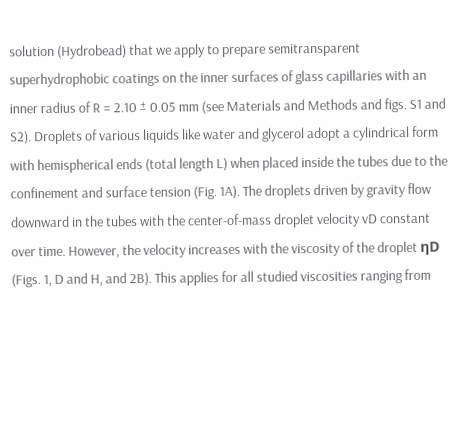solution (Hydrobead) that we apply to prepare semitransparent superhydrophobic coatings on the inner surfaces of glass capillaries with an inner radius of R = 2.10 ± 0.05 mm (see Materials and Methods and figs. S1 and S2). Droplets of various liquids like water and glycerol adopt a cylindrical form with hemispherical ends (total length L) when placed inside the tubes due to the confinement and surface tension (Fig. 1A). The droplets driven by gravity flow downward in the tubes with the center-of-mass droplet velocity vD constant over time. However, the velocity increases with the viscosity of the droplet ηD (Figs. 1, D and H, and 2B). This applies for all studied viscosities ranging from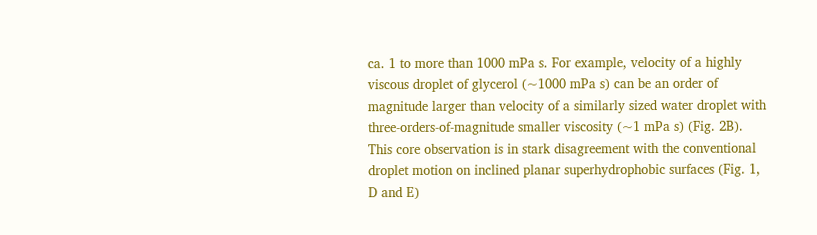ca. 1 to more than 1000 mPa s. For example, velocity of a highly viscous droplet of glycerol (~1000 mPa s) can be an order of magnitude larger than velocity of a similarly sized water droplet with three-orders-of-magnitude smaller viscosity (~1 mPa s) (Fig. 2B). This core observation is in stark disagreement with the conventional droplet motion on inclined planar superhydrophobic surfaces (Fig. 1, D and E)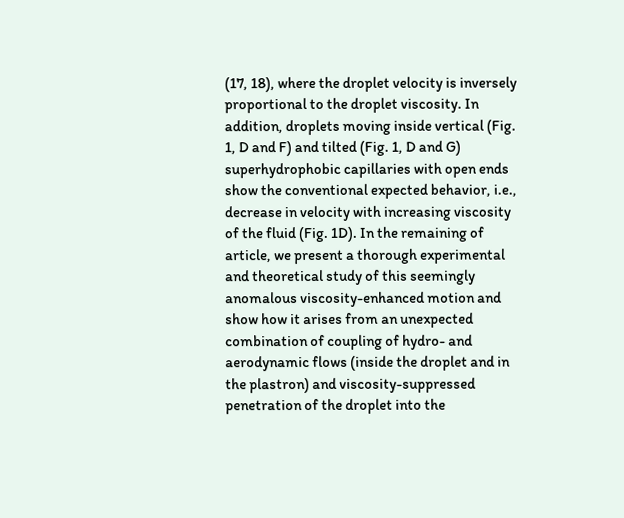(17, 18), where the droplet velocity is inversely proportional to the droplet viscosity. In addition, droplets moving inside vertical (Fig. 1, D and F) and tilted (Fig. 1, D and G) superhydrophobic capillaries with open ends show the conventional expected behavior, i.e., decrease in velocity with increasing viscosity of the fluid (Fig. 1D). In the remaining of article, we present a thorough experimental and theoretical study of this seemingly anomalous viscosity-enhanced motion and show how it arises from an unexpected combination of coupling of hydro- and aerodynamic flows (inside the droplet and in the plastron) and viscosity-suppressed penetration of the droplet into the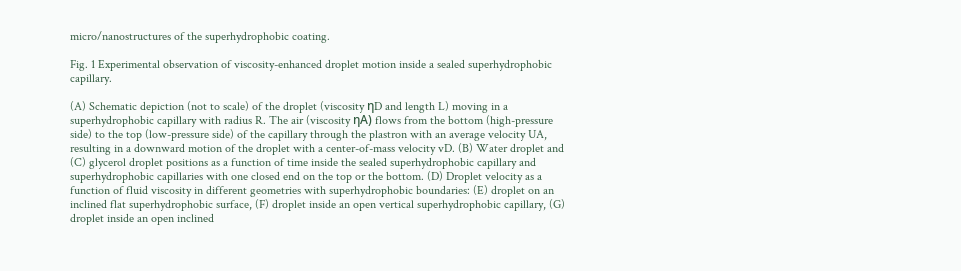micro/nanostructures of the superhydrophobic coating.

Fig. 1 Experimental observation of viscosity-enhanced droplet motion inside a sealed superhydrophobic capillary.

(A) Schematic depiction (not to scale) of the droplet (viscosity ηD and length L) moving in a superhydrophobic capillary with radius R. The air (viscosity ηA) flows from the bottom (high-pressure side) to the top (low-pressure side) of the capillary through the plastron with an average velocity UA, resulting in a downward motion of the droplet with a center-of-mass velocity vD. (B) Water droplet and (C) glycerol droplet positions as a function of time inside the sealed superhydrophobic capillary and superhydrophobic capillaries with one closed end on the top or the bottom. (D) Droplet velocity as a function of fluid viscosity in different geometries with superhydrophobic boundaries: (E) droplet on an inclined flat superhydrophobic surface, (F) droplet inside an open vertical superhydrophobic capillary, (G) droplet inside an open inclined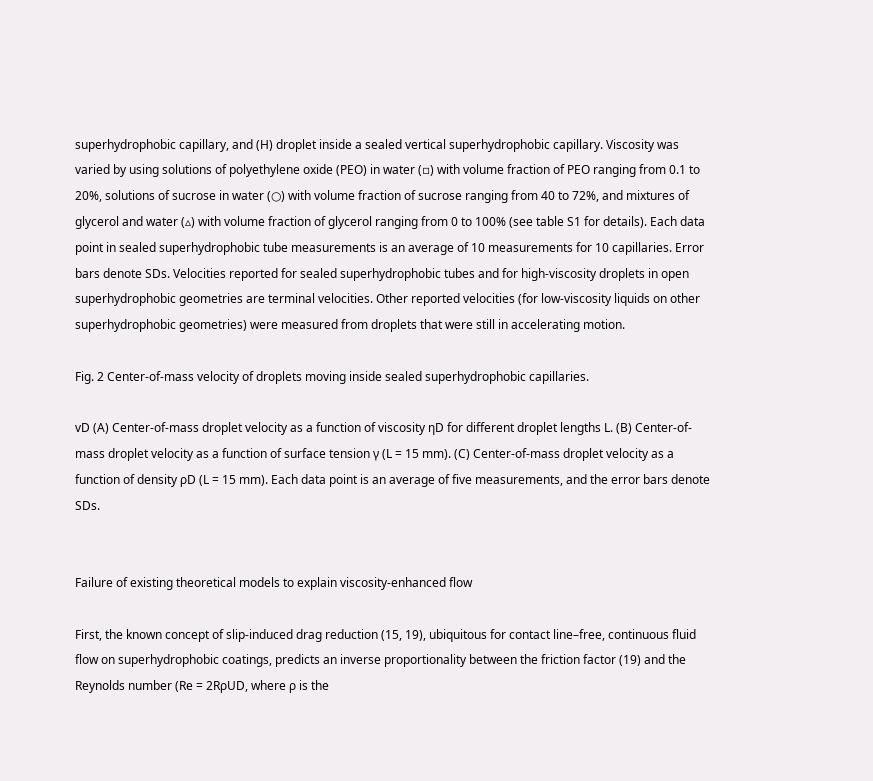superhydrophobic capillary, and (H) droplet inside a sealed vertical superhydrophobic capillary. Viscosity was varied by using solutions of polyethylene oxide (PEO) in water (▫) with volume fraction of PEO ranging from 0.1 to 20%, solutions of sucrose in water (○) with volume fraction of sucrose ranging from 40 to 72%, and mixtures of glycerol and water (▵) with volume fraction of glycerol ranging from 0 to 100% (see table S1 for details). Each data point in sealed superhydrophobic tube measurements is an average of 10 measurements for 10 capillaries. Error bars denote SDs. Velocities reported for sealed superhydrophobic tubes and for high-viscosity droplets in open superhydrophobic geometries are terminal velocities. Other reported velocities (for low-viscosity liquids on other superhydrophobic geometries) were measured from droplets that were still in accelerating motion.

Fig. 2 Center-of-mass velocity of droplets moving inside sealed superhydrophobic capillaries.

vD (A) Center-of-mass droplet velocity as a function of viscosity ηD for different droplet lengths L. (B) Center-of-mass droplet velocity as a function of surface tension γ (L = 15 mm). (C) Center-of-mass droplet velocity as a function of density ρD (L = 15 mm). Each data point is an average of five measurements, and the error bars denote SDs.


Failure of existing theoretical models to explain viscosity-enhanced flow

First, the known concept of slip-induced drag reduction (15, 19), ubiquitous for contact line–free, continuous fluid flow on superhydrophobic coatings, predicts an inverse proportionality between the friction factor (19) and the Reynolds number (Re = 2RρUD, where ρ is the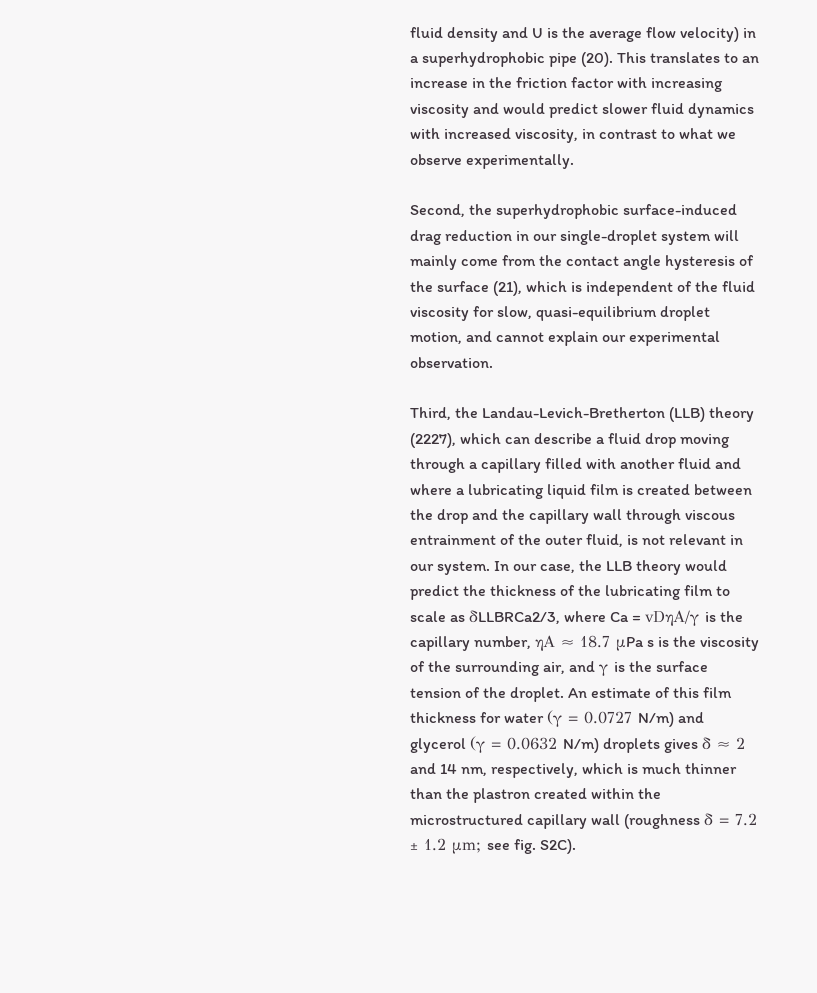fluid density and U is the average flow velocity) in a superhydrophobic pipe (20). This translates to an increase in the friction factor with increasing viscosity and would predict slower fluid dynamics with increased viscosity, in contrast to what we observe experimentally.

Second, the superhydrophobic surface-induced drag reduction in our single-droplet system will mainly come from the contact angle hysteresis of the surface (21), which is independent of the fluid viscosity for slow, quasi-equilibrium droplet motion, and cannot explain our experimental observation.

Third, the Landau-Levich-Bretherton (LLB) theory (2227), which can describe a fluid drop moving through a capillary filled with another fluid and where a lubricating liquid film is created between the drop and the capillary wall through viscous entrainment of the outer fluid, is not relevant in our system. In our case, the LLB theory would predict the thickness of the lubricating film to scale as δLLBRCa2/3, where Ca = vDηA/γ is the capillary number, ηA ≈ 18.7 μPa s is the viscosity of the surrounding air, and γ is the surface tension of the droplet. An estimate of this film thickness for water (γ = 0.0727 N/m) and glycerol (γ = 0.0632 N/m) droplets gives δ ≈ 2 and 14 nm, respectively, which is much thinner than the plastron created within the microstructured capillary wall (roughness δ = 7.2 ± 1.2 μm; see fig. S2C).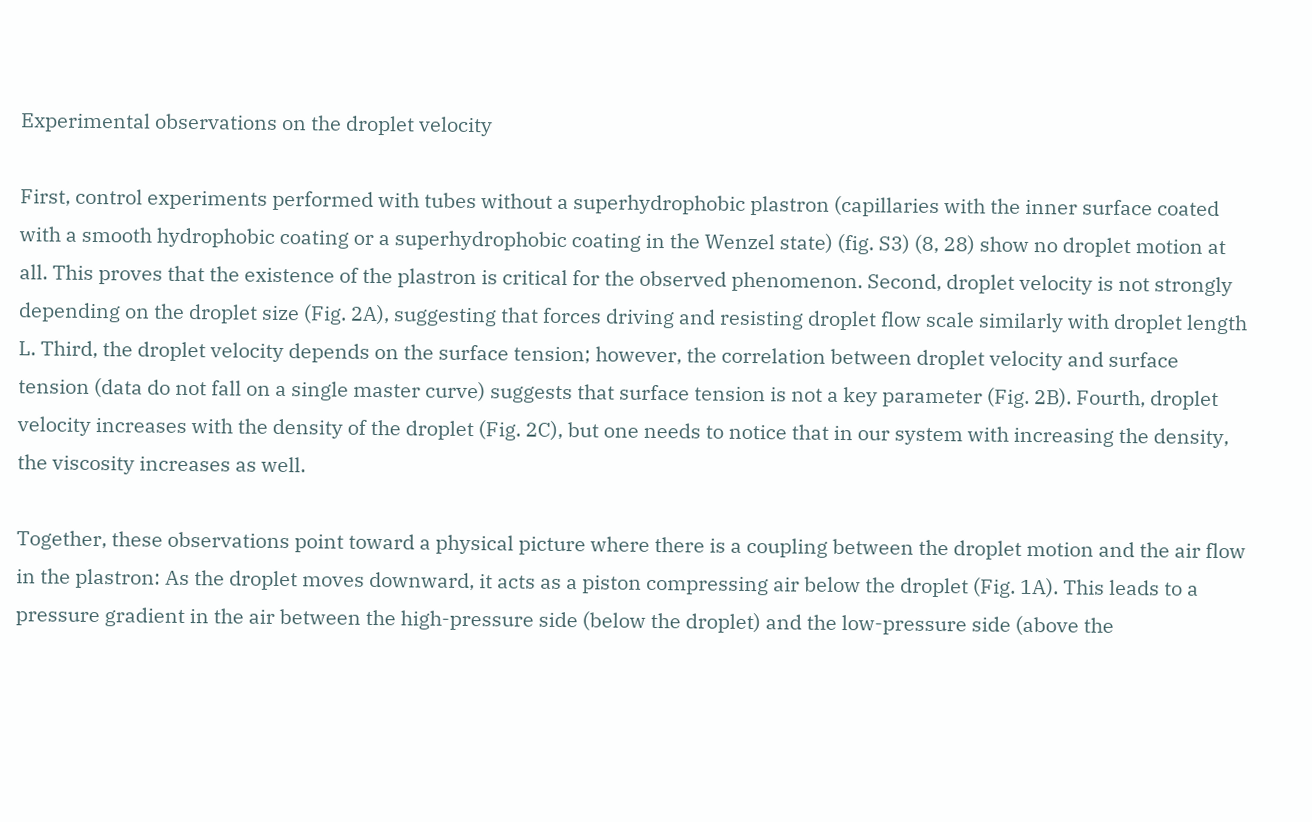Experimental observations on the droplet velocity

First, control experiments performed with tubes without a superhydrophobic plastron (capillaries with the inner surface coated with a smooth hydrophobic coating or a superhydrophobic coating in the Wenzel state) (fig. S3) (8, 28) show no droplet motion at all. This proves that the existence of the plastron is critical for the observed phenomenon. Second, droplet velocity is not strongly depending on the droplet size (Fig. 2A), suggesting that forces driving and resisting droplet flow scale similarly with droplet length L. Third, the droplet velocity depends on the surface tension; however, the correlation between droplet velocity and surface tension (data do not fall on a single master curve) suggests that surface tension is not a key parameter (Fig. 2B). Fourth, droplet velocity increases with the density of the droplet (Fig. 2C), but one needs to notice that in our system with increasing the density, the viscosity increases as well.

Together, these observations point toward a physical picture where there is a coupling between the droplet motion and the air flow in the plastron: As the droplet moves downward, it acts as a piston compressing air below the droplet (Fig. 1A). This leads to a pressure gradient in the air between the high-pressure side (below the droplet) and the low-pressure side (above the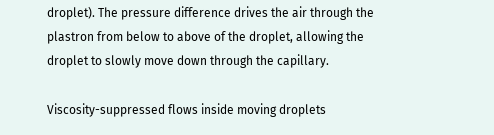droplet). The pressure difference drives the air through the plastron from below to above of the droplet, allowing the droplet to slowly move down through the capillary.

Viscosity-suppressed flows inside moving droplets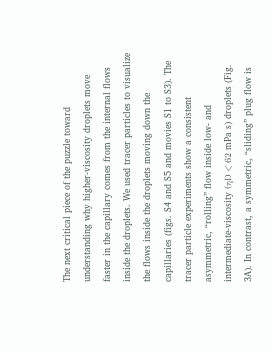The next critical piece of the puzzle toward understanding why higher-viscosity droplets move faster in the capillary comes from the internal flows inside the droplets. We used tracer particles to visualize the flows inside the droplets moving down the capillaries (figs. S4 and S5 and movies S1 to S3). The tracer particle experiments show a consistent asymmetric, “rolling” flow inside low- and intermediate-viscosity (ηD < 62 mPa s) droplets (Fig. 3A). In contrast, a symmetric, “sliding” plug flow is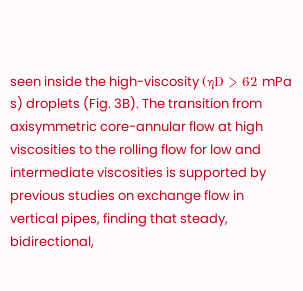seen inside the high-viscosity (ηD > 62 mPa s) droplets (Fig. 3B). The transition from axisymmetric core-annular flow at high viscosities to the rolling flow for low and intermediate viscosities is supported by previous studies on exchange flow in vertical pipes, finding that steady, bidirectional,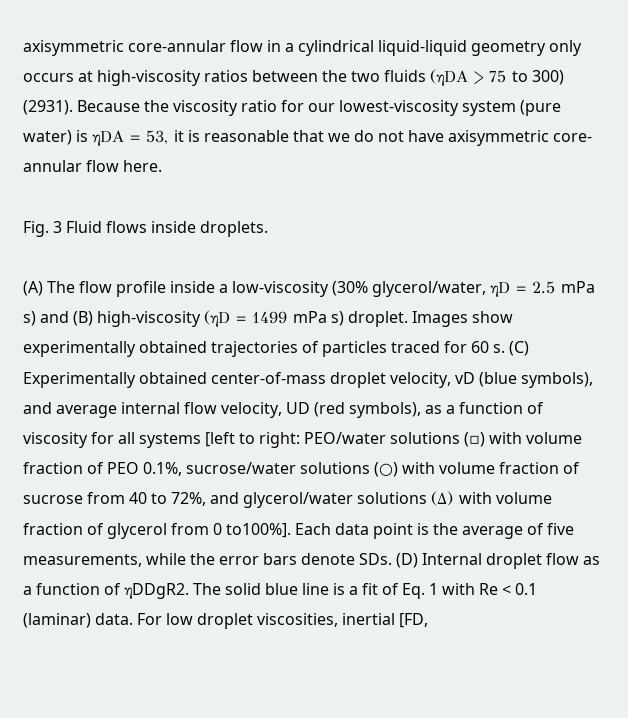axisymmetric core-annular flow in a cylindrical liquid-liquid geometry only occurs at high-viscosity ratios between the two fluids (ηDA > 75 to 300) (2931). Because the viscosity ratio for our lowest-viscosity system (pure water) is ηDA = 53, it is reasonable that we do not have axisymmetric core-annular flow here.

Fig. 3 Fluid flows inside droplets.

(A) The flow profile inside a low-viscosity (30% glycerol/water, ηD = 2.5 mPa s) and (B) high-viscosity (ηD = 1499 mPa s) droplet. Images show experimentally obtained trajectories of particles traced for 60 s. (C) Experimentally obtained center-of-mass droplet velocity, vD (blue symbols), and average internal flow velocity, UD (red symbols), as a function of viscosity for all systems [left to right: PEO/water solutions (▫) with volume fraction of PEO 0.1%, sucrose/water solutions (○) with volume fraction of sucrose from 40 to 72%, and glycerol/water solutions (Δ) with volume fraction of glycerol from 0 to100%]. Each data point is the average of five measurements, while the error bars denote SDs. (D) Internal droplet flow as a function of ηDDgR2. The solid blue line is a fit of Eq. 1 with Re < 0.1 (laminar) data. For low droplet viscosities, inertial [FD,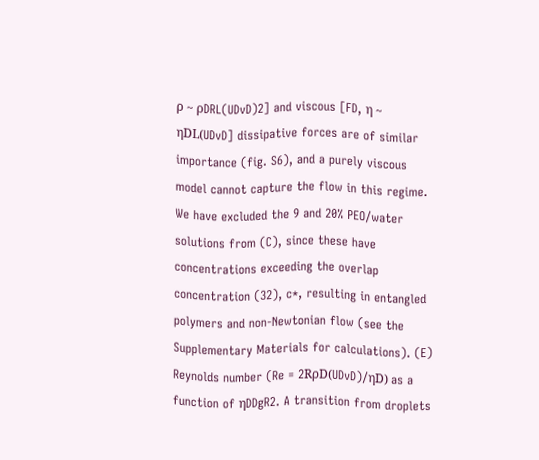ρ ~ ρDRL(UDvD)2] and viscous [FD, η ~ ηDL(UDvD] dissipative forces are of similar importance (fig. S6), and a purely viscous model cannot capture the flow in this regime. We have excluded the 9 and 20% PEO/water solutions from (C), since these have concentrations exceeding the overlap concentration (32), c*, resulting in entangled polymers and non-Newtonian flow (see the Supplementary Materials for calculations). (E) Reynolds number (Re = 2RρD(UDvD)/ηD) as a function of ηDDgR2. A transition from droplets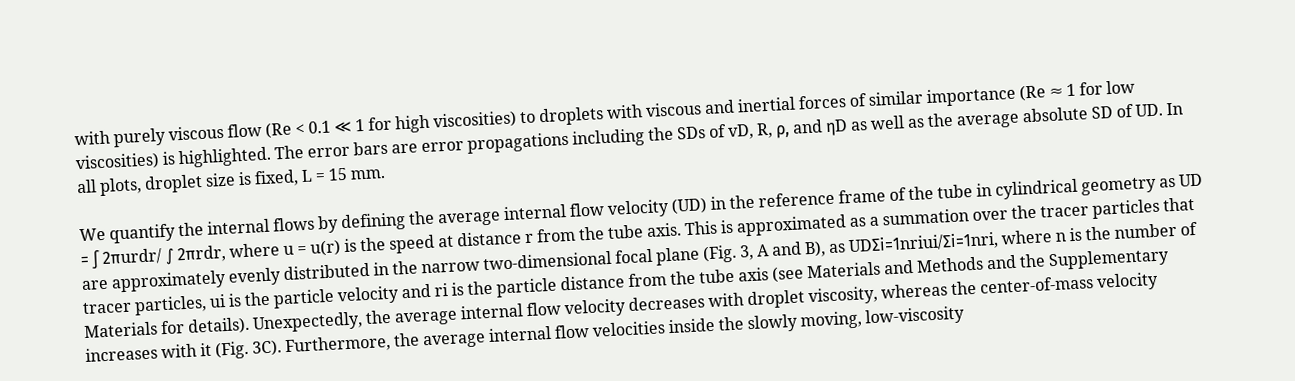with purely viscous flow (Re < 0.1 ≪ 1 for high viscosities) to droplets with viscous and inertial forces of similar importance (Re ≈ 1 for low viscosities) is highlighted. The error bars are error propagations including the SDs of vD, R, ρ, and ηD as well as the average absolute SD of UD. In all plots, droplet size is fixed, L = 15 mm.

We quantify the internal flows by defining the average internal flow velocity (UD) in the reference frame of the tube in cylindrical geometry as UD = ∫ 2πurdr/ ∫ 2πrdr, where u = u(r) is the speed at distance r from the tube axis. This is approximated as a summation over the tracer particles that are approximately evenly distributed in the narrow two-dimensional focal plane (Fig. 3, A and B), as UDΣi=1nriui/Σi=1nri, where n is the number of tracer particles, ui is the particle velocity and ri is the particle distance from the tube axis (see Materials and Methods and the Supplementary Materials for details). Unexpectedly, the average internal flow velocity decreases with droplet viscosity, whereas the center-of-mass velocity increases with it (Fig. 3C). Furthermore, the average internal flow velocities inside the slowly moving, low-viscosity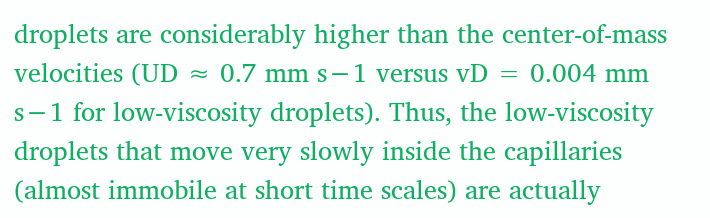droplets are considerably higher than the center-of-mass velocities (UD ≈ 0.7 mm s−1 versus vD = 0.004 mm s−1 for low-viscosity droplets). Thus, the low-viscosity droplets that move very slowly inside the capillaries (almost immobile at short time scales) are actually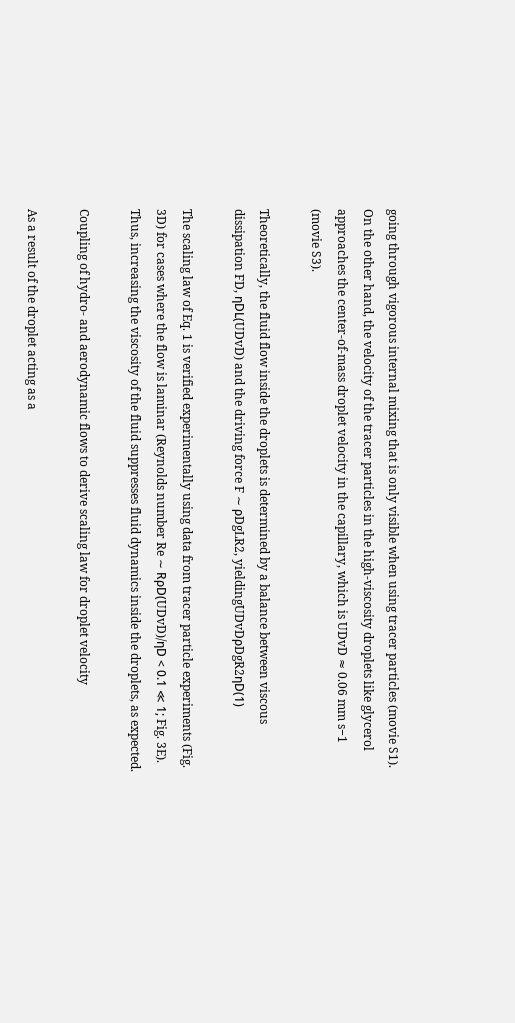going through vigorous internal mixing that is only visible when using tracer particles (movie S1). On the other hand, the velocity of the tracer particles in the high-viscosity droplets like glycerol approaches the center-of-mass droplet velocity in the capillary, which is UDvD ≈ 0.06 mm s−1 (movie S3).

Theoretically, the fluid flow inside the droplets is determined by a balance between viscous dissipation FD, ηDL(UDvD) and the driving force F ∼ ρDgLR2, yieldingUDvDρDgR2ηD(1)

The scaling law of Eq. 1 is verified experimentally using data from tracer particle experiments (Fig. 3D) for cases where the flow is laminar (Reynolds number Re ∼ RρD(UDvD)/ηD < 0.1 ≪ 1; Fig. 3E). Thus, increasing the viscosity of the fluid suppresses fluid dynamics inside the droplets, as expected.

Coupling of hydro- and aerodynamic flows to derive scaling law for droplet velocity

As a result of the droplet acting as a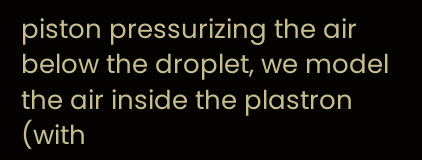piston pressurizing the air below the droplet, we model the air inside the plastron (with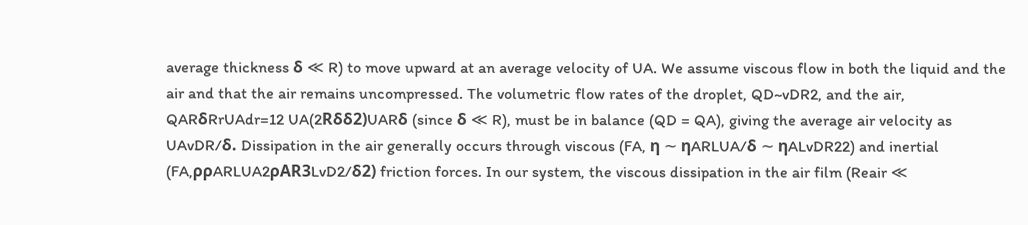average thickness δ ≪ R) to move upward at an average velocity of UA. We assume viscous flow in both the liquid and the air and that the air remains uncompressed. The volumetric flow rates of the droplet, QD~vDR2, and the air, QARδRrUAdr=12 UA(2Rδδ2)UARδ (since δ ≪ R), must be in balance (QD = QA), giving the average air velocity as UAvDR/δ. Dissipation in the air generally occurs through viscous (FA, η ∼ ηARLUA/δ ∼ ηALvDR22) and inertial (FA,ρρARLUA2ρAR3LvD2/δ2) friction forces. In our system, the viscous dissipation in the air film (Reair ≪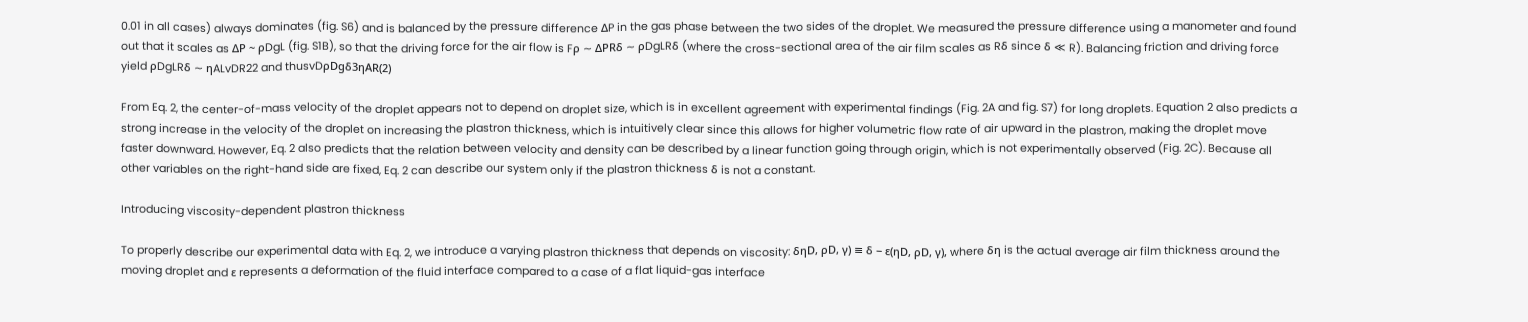0.01 in all cases) always dominates (fig. S6) and is balanced by the pressure difference ΔP in the gas phase between the two sides of the droplet. We measured the pressure difference using a manometer and found out that it scales as ΔP ~ ρDgL (fig. S1B), so that the driving force for the air flow is Fρ ∼ ΔPRδ ∼ ρDgLRδ (where the cross-sectional area of the air film scales as Rδ since δ ≪ R). Balancing friction and driving force yield ρDgLRδ ∼ ηALvDR22 and thusvDρDgδ3ηAR(2)

From Eq. 2, the center-of-mass velocity of the droplet appears not to depend on droplet size, which is in excellent agreement with experimental findings (Fig. 2A and fig. S7) for long droplets. Equation 2 also predicts a strong increase in the velocity of the droplet on increasing the plastron thickness, which is intuitively clear since this allows for higher volumetric flow rate of air upward in the plastron, making the droplet move faster downward. However, Eq. 2 also predicts that the relation between velocity and density can be described by a linear function going through origin, which is not experimentally observed (Fig. 2C). Because all other variables on the right-hand side are fixed, Eq. 2 can describe our system only if the plastron thickness δ is not a constant.

Introducing viscosity-dependent plastron thickness

To properly describe our experimental data with Eq. 2, we introduce a varying plastron thickness that depends on viscosity: δηD, ρD, γ) ≡ δ − ε(ηD, ρD, γ), where δη is the actual average air film thickness around the moving droplet and ε represents a deformation of the fluid interface compared to a case of a flat liquid-gas interface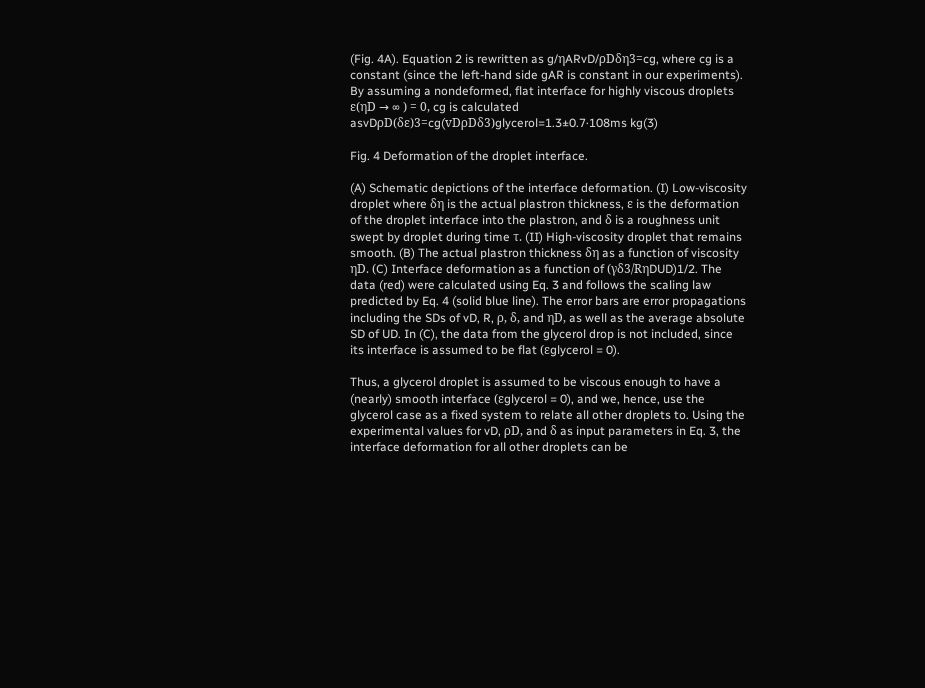(Fig. 4A). Equation 2 is rewritten as g/ηARvD/ρDδη3=cg, where cg is a constant (since the left-hand side gAR is constant in our experiments). By assuming a nondeformed, flat interface for highly viscous droplets ε(ηD → ∞ ) = 0, cg is calculated asvDρD(δε)3=cg(vDρDδ3)glycerol=1.3±0.7·108ms kg(3)

Fig. 4 Deformation of the droplet interface.

(A) Schematic depictions of the interface deformation. (I) Low-viscosity droplet where δη is the actual plastron thickness, ε is the deformation of the droplet interface into the plastron, and δ is a roughness unit swept by droplet during time τ. (II) High-viscosity droplet that remains smooth. (B) The actual plastron thickness δη as a function of viscosity ηD. (C) Interface deformation as a function of (γδ3/RηDUD)1/2. The data (red) were calculated using Eq. 3 and follows the scaling law predicted by Eq. 4 (solid blue line). The error bars are error propagations including the SDs of vD, R, ρ, δ, and ηD, as well as the average absolute SD of UD. In (C), the data from the glycerol drop is not included, since its interface is assumed to be flat (εglycerol = 0).

Thus, a glycerol droplet is assumed to be viscous enough to have a (nearly) smooth interface (εglycerol = 0), and we, hence, use the glycerol case as a fixed system to relate all other droplets to. Using the experimental values for vD, ρD, and δ as input parameters in Eq. 3, the interface deformation for all other droplets can be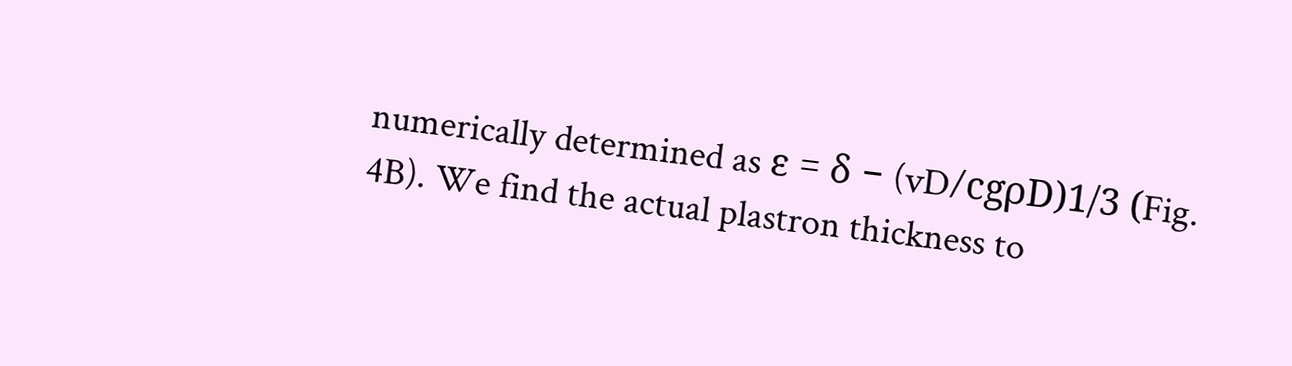numerically determined as ε = δ − (vD/cgρD)1/3 (Fig. 4B). We find the actual plastron thickness to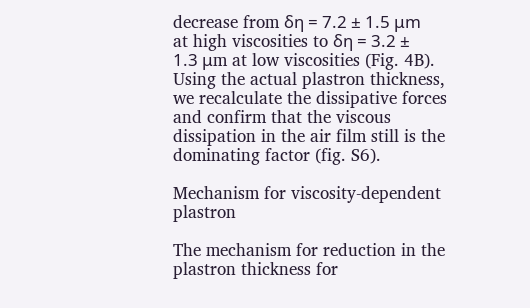decrease from δη = 7.2 ± 1.5 μm at high viscosities to δη = 3.2 ± 1.3 μm at low viscosities (Fig. 4B). Using the actual plastron thickness, we recalculate the dissipative forces and confirm that the viscous dissipation in the air film still is the dominating factor (fig. S6).

Mechanism for viscosity-dependent plastron

The mechanism for reduction in the plastron thickness for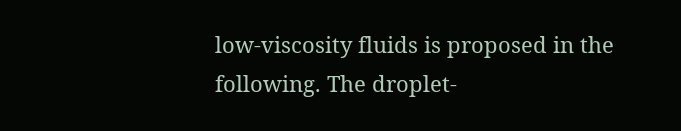low-viscosity fluids is proposed in the following. The droplet-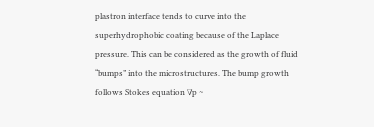plastron interface tends to curve into the superhydrophobic coating because of the Laplace pressure. This can be considered as the growth of fluid “bumps” into the microstructures. The bump growth follows Stokes equation ∇p ∼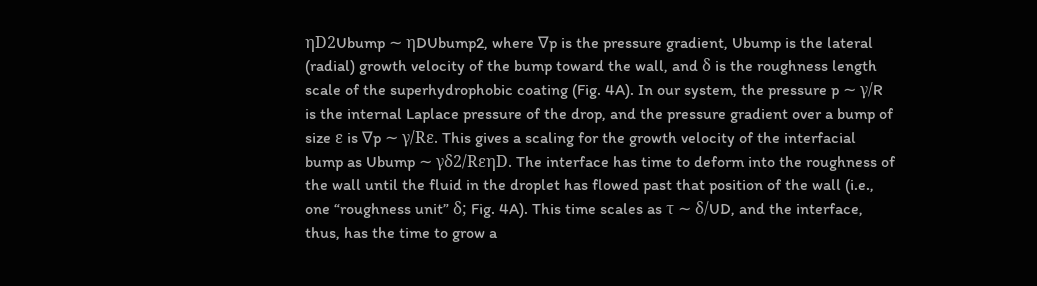ηD2Ubump ∼ ηDUbump2, where ∇p is the pressure gradient, Ubump is the lateral (radial) growth velocity of the bump toward the wall, and δ is the roughness length scale of the superhydrophobic coating (Fig. 4A). In our system, the pressure p ∼ γ/R is the internal Laplace pressure of the drop, and the pressure gradient over a bump of size ε is ∇p ∼ γ/Rε. This gives a scaling for the growth velocity of the interfacial bump as Ubump ∼ γδ2/RεηD. The interface has time to deform into the roughness of the wall until the fluid in the droplet has flowed past that position of the wall (i.e., one “roughness unit” δ; Fig. 4A). This time scales as τ ∼ δ/UD, and the interface, thus, has the time to grow a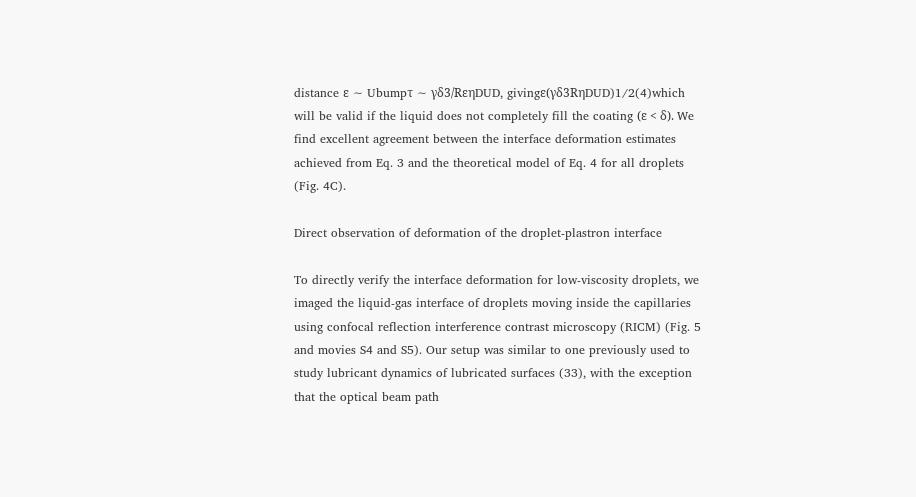distance ε ∼ Ubumpτ ∼ γδ3/RεηDUD, givingε(γδ3RηDUD)1/2(4)which will be valid if the liquid does not completely fill the coating (ε < δ). We find excellent agreement between the interface deformation estimates achieved from Eq. 3 and the theoretical model of Eq. 4 for all droplets (Fig. 4C).

Direct observation of deformation of the droplet-plastron interface

To directly verify the interface deformation for low-viscosity droplets, we imaged the liquid-gas interface of droplets moving inside the capillaries using confocal reflection interference contrast microscopy (RICM) (Fig. 5 and movies S4 and S5). Our setup was similar to one previously used to study lubricant dynamics of lubricated surfaces (33), with the exception that the optical beam path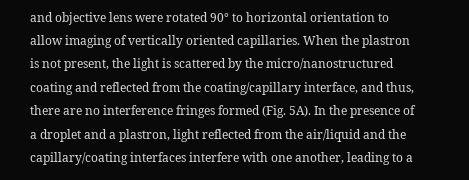and objective lens were rotated 90° to horizontal orientation to allow imaging of vertically oriented capillaries. When the plastron is not present, the light is scattered by the micro/nanostructured coating and reflected from the coating/capillary interface, and thus, there are no interference fringes formed (Fig. 5A). In the presence of a droplet and a plastron, light reflected from the air/liquid and the capillary/coating interfaces interfere with one another, leading to a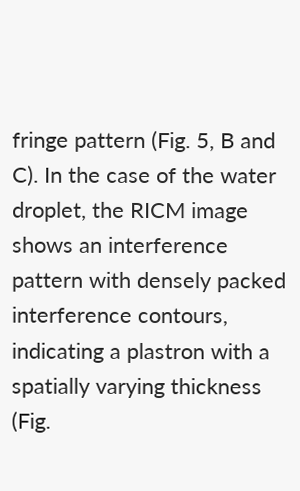fringe pattern (Fig. 5, B and C). In the case of the water droplet, the RICM image shows an interference pattern with densely packed interference contours, indicating a plastron with a spatially varying thickness (Fig.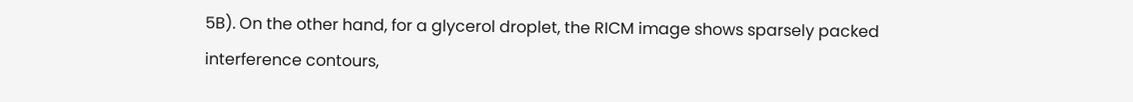5B). On the other hand, for a glycerol droplet, the RICM image shows sparsely packed interference contours,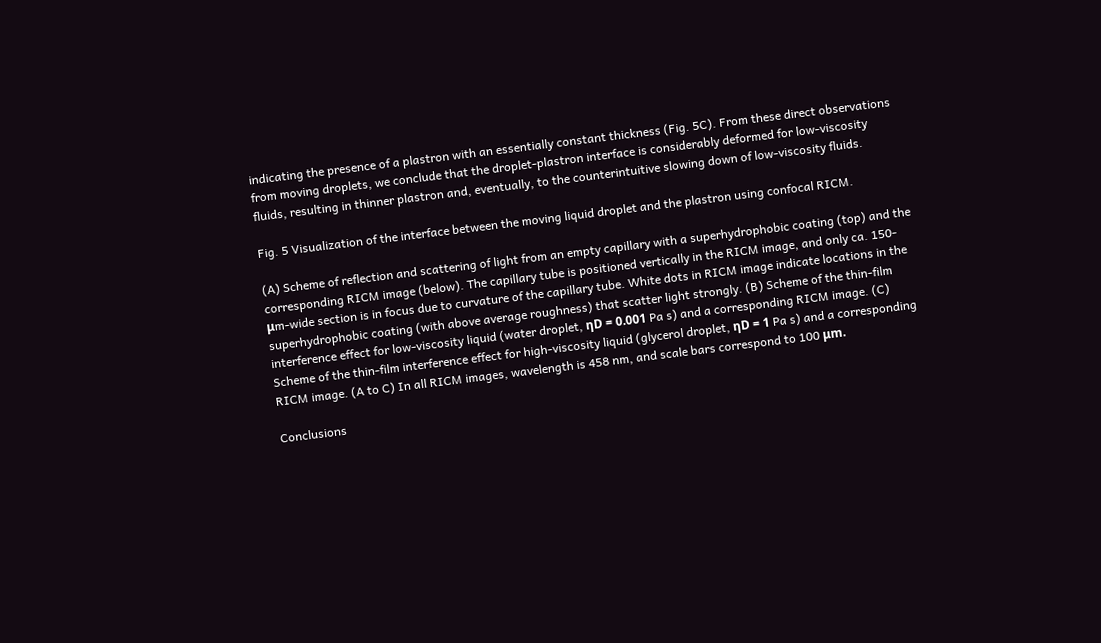indicating the presence of a plastron with an essentially constant thickness (Fig. 5C). From these direct observations from moving droplets, we conclude that the droplet-plastron interface is considerably deformed for low-viscosity fluids, resulting in thinner plastron and, eventually, to the counterintuitive slowing down of low-viscosity fluids.

Fig. 5 Visualization of the interface between the moving liquid droplet and the plastron using confocal RICM.

(A) Scheme of reflection and scattering of light from an empty capillary with a superhydrophobic coating (top) and the corresponding RICM image (below). The capillary tube is positioned vertically in the RICM image, and only ca. 150-μm-wide section is in focus due to curvature of the capillary tube. White dots in RICM image indicate locations in the superhydrophobic coating (with above average roughness) that scatter light strongly. (B) Scheme of the thin-film interference effect for low-viscosity liquid (water droplet, ηD = 0.001 Pa s) and a corresponding RICM image. (C) Scheme of the thin-film interference effect for high-viscosity liquid (glycerol droplet, ηD = 1 Pa s) and a corresponding RICM image. (A to C) In all RICM images, wavelength is 458 nm, and scale bars correspond to 100 μm.

Conclusions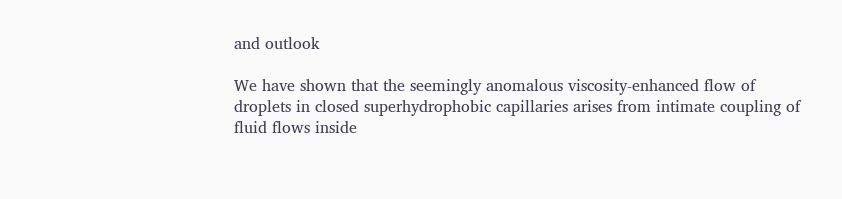and outlook

We have shown that the seemingly anomalous viscosity-enhanced flow of droplets in closed superhydrophobic capillaries arises from intimate coupling of fluid flows inside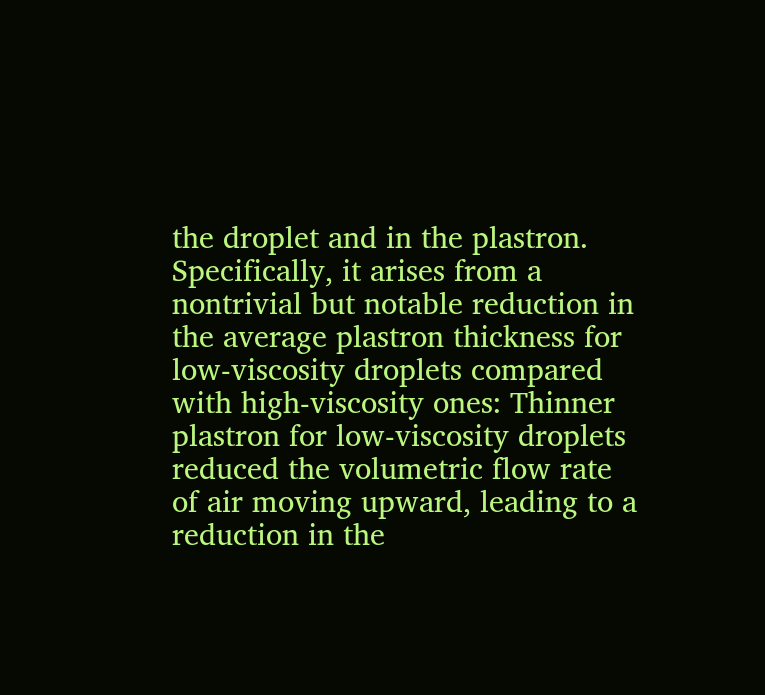the droplet and in the plastron. Specifically, it arises from a nontrivial but notable reduction in the average plastron thickness for low-viscosity droplets compared with high-viscosity ones: Thinner plastron for low-viscosity droplets reduced the volumetric flow rate of air moving upward, leading to a reduction in the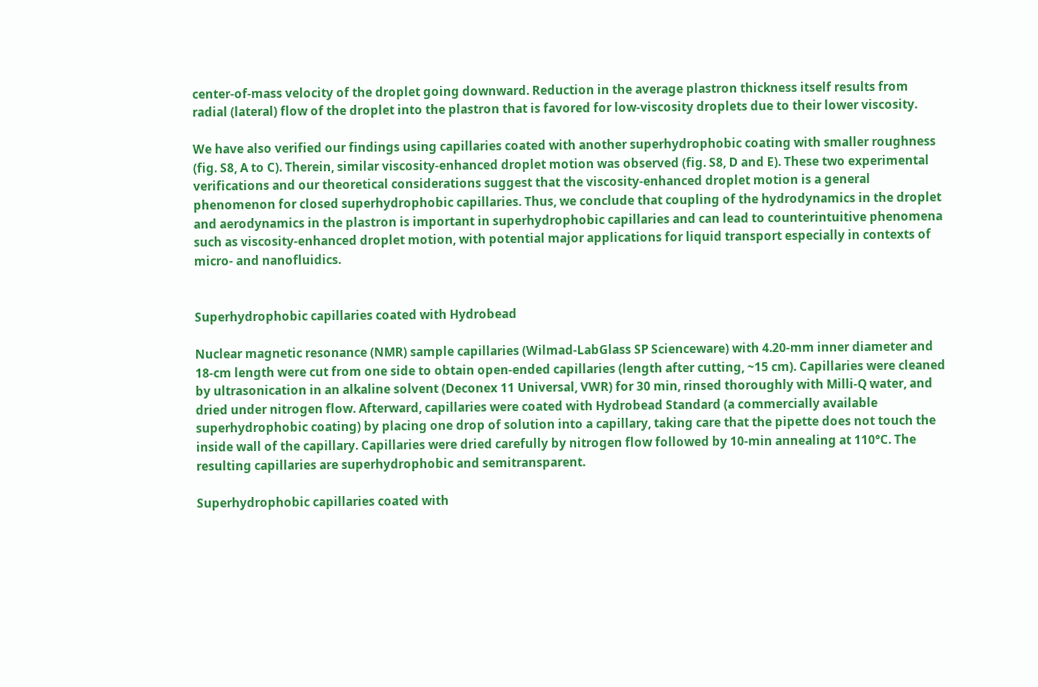center-of-mass velocity of the droplet going downward. Reduction in the average plastron thickness itself results from radial (lateral) flow of the droplet into the plastron that is favored for low-viscosity droplets due to their lower viscosity.

We have also verified our findings using capillaries coated with another superhydrophobic coating with smaller roughness (fig. S8, A to C). Therein, similar viscosity-enhanced droplet motion was observed (fig. S8, D and E). These two experimental verifications and our theoretical considerations suggest that the viscosity-enhanced droplet motion is a general phenomenon for closed superhydrophobic capillaries. Thus, we conclude that coupling of the hydrodynamics in the droplet and aerodynamics in the plastron is important in superhydrophobic capillaries and can lead to counterintuitive phenomena such as viscosity-enhanced droplet motion, with potential major applications for liquid transport especially in contexts of micro- and nanofluidics.


Superhydrophobic capillaries coated with Hydrobead

Nuclear magnetic resonance (NMR) sample capillaries (Wilmad-LabGlass SP Scienceware) with 4.20-mm inner diameter and 18-cm length were cut from one side to obtain open-ended capillaries (length after cutting, ~15 cm). Capillaries were cleaned by ultrasonication in an alkaline solvent (Deconex 11 Universal, VWR) for 30 min, rinsed thoroughly with Milli-Q water, and dried under nitrogen flow. Afterward, capillaries were coated with Hydrobead Standard (a commercially available superhydrophobic coating) by placing one drop of solution into a capillary, taking care that the pipette does not touch the inside wall of the capillary. Capillaries were dried carefully by nitrogen flow followed by 10-min annealing at 110°C. The resulting capillaries are superhydrophobic and semitransparent.

Superhydrophobic capillaries coated with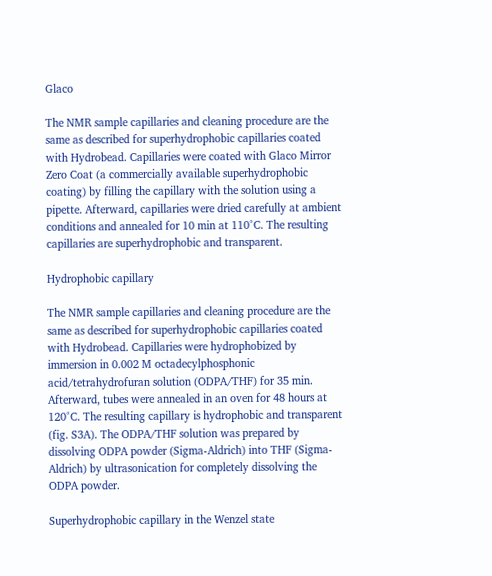Glaco

The NMR sample capillaries and cleaning procedure are the same as described for superhydrophobic capillaries coated with Hydrobead. Capillaries were coated with Glaco Mirror Zero Coat (a commercially available superhydrophobic coating) by filling the capillary with the solution using a pipette. Afterward, capillaries were dried carefully at ambient conditions and annealed for 10 min at 110°C. The resulting capillaries are superhydrophobic and transparent.

Hydrophobic capillary

The NMR sample capillaries and cleaning procedure are the same as described for superhydrophobic capillaries coated with Hydrobead. Capillaries were hydrophobized by immersion in 0.002 M octadecylphosphonic acid/tetrahydrofuran solution (ODPA/THF) for 35 min. Afterward, tubes were annealed in an oven for 48 hours at 120°C. The resulting capillary is hydrophobic and transparent (fig. S3A). The ODPA/THF solution was prepared by dissolving ODPA powder (Sigma-Aldrich) into THF (Sigma-Aldrich) by ultrasonication for completely dissolving the ODPA powder.

Superhydrophobic capillary in the Wenzel state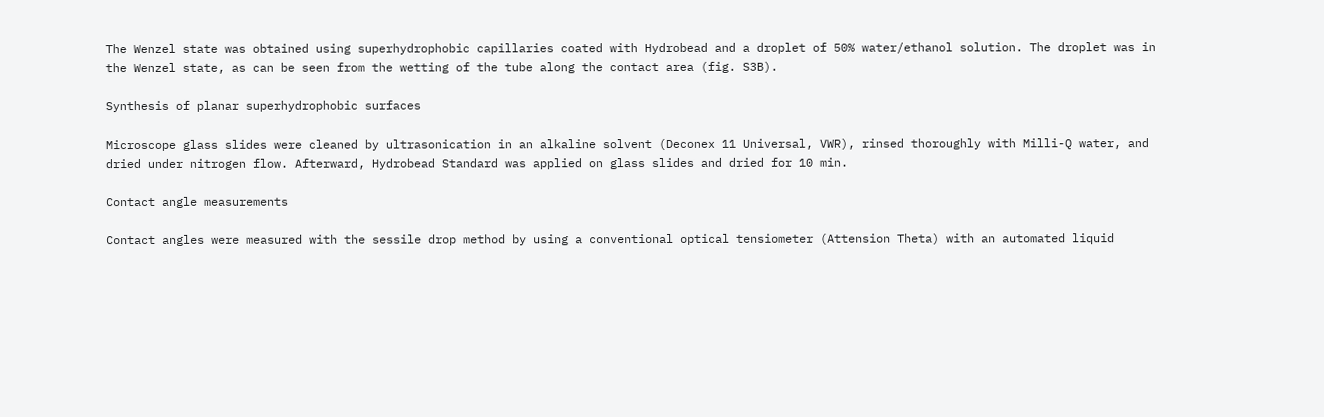The Wenzel state was obtained using superhydrophobic capillaries coated with Hydrobead and a droplet of 50% water/ethanol solution. The droplet was in the Wenzel state, as can be seen from the wetting of the tube along the contact area (fig. S3B).

Synthesis of planar superhydrophobic surfaces

Microscope glass slides were cleaned by ultrasonication in an alkaline solvent (Deconex 11 Universal, VWR), rinsed thoroughly with Milli-Q water, and dried under nitrogen flow. Afterward, Hydrobead Standard was applied on glass slides and dried for 10 min.

Contact angle measurements

Contact angles were measured with the sessile drop method by using a conventional optical tensiometer (Attension Theta) with an automated liquid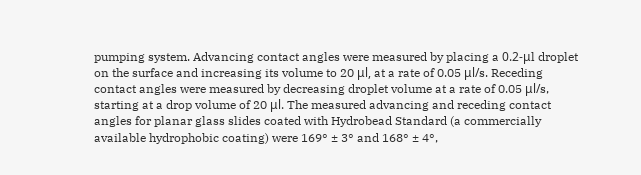pumping system. Advancing contact angles were measured by placing a 0.2-μl droplet on the surface and increasing its volume to 20 μl, at a rate of 0.05 μl/s. Receding contact angles were measured by decreasing droplet volume at a rate of 0.05 μl/s, starting at a drop volume of 20 μl. The measured advancing and receding contact angles for planar glass slides coated with Hydrobead Standard (a commercially available hydrophobic coating) were 169° ± 3° and 168° ± 4°,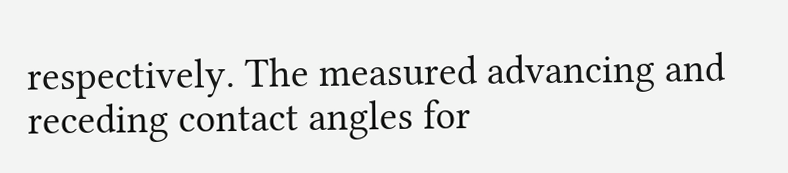respectively. The measured advancing and receding contact angles for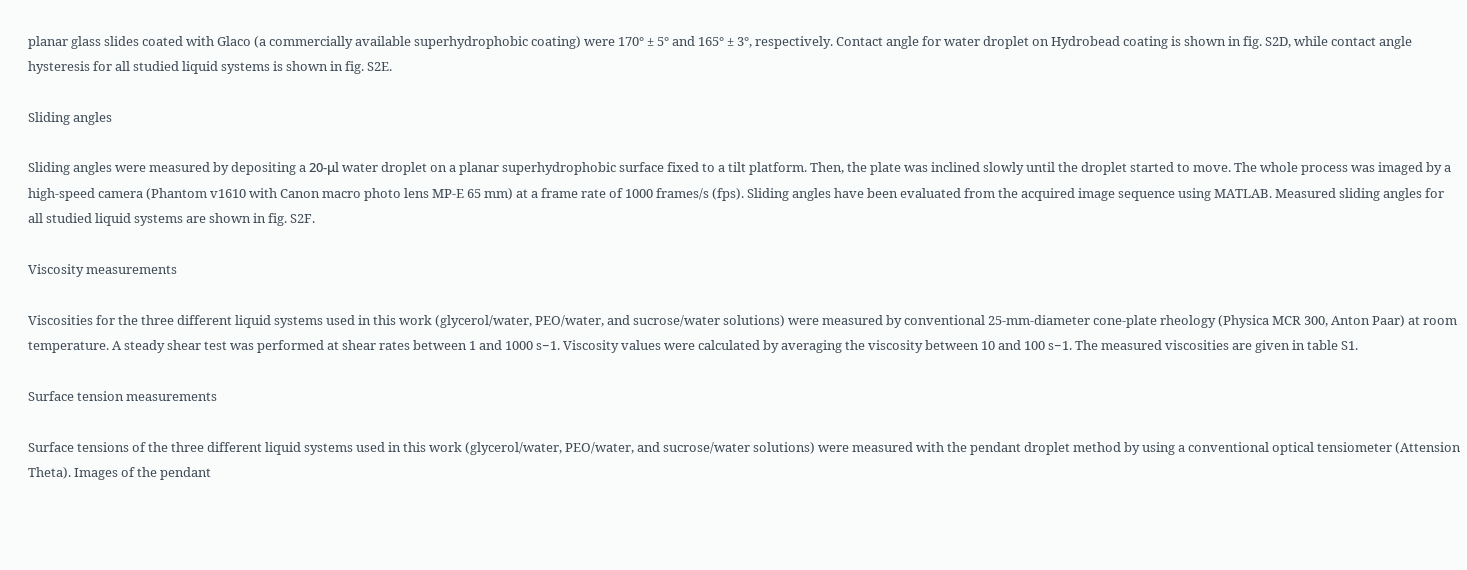planar glass slides coated with Glaco (a commercially available superhydrophobic coating) were 170° ± 5° and 165° ± 3°, respectively. Contact angle for water droplet on Hydrobead coating is shown in fig. S2D, while contact angle hysteresis for all studied liquid systems is shown in fig. S2E.

Sliding angles

Sliding angles were measured by depositing a 20-μl water droplet on a planar superhydrophobic surface fixed to a tilt platform. Then, the plate was inclined slowly until the droplet started to move. The whole process was imaged by a high-speed camera (Phantom v1610 with Canon macro photo lens MP-E 65 mm) at a frame rate of 1000 frames/s (fps). Sliding angles have been evaluated from the acquired image sequence using MATLAB. Measured sliding angles for all studied liquid systems are shown in fig. S2F.

Viscosity measurements

Viscosities for the three different liquid systems used in this work (glycerol/water, PEO/water, and sucrose/water solutions) were measured by conventional 25-mm-diameter cone-plate rheology (Physica MCR 300, Anton Paar) at room temperature. A steady shear test was performed at shear rates between 1 and 1000 s−1. Viscosity values were calculated by averaging the viscosity between 10 and 100 s−1. The measured viscosities are given in table S1.

Surface tension measurements

Surface tensions of the three different liquid systems used in this work (glycerol/water, PEO/water, and sucrose/water solutions) were measured with the pendant droplet method by using a conventional optical tensiometer (Attension Theta). Images of the pendant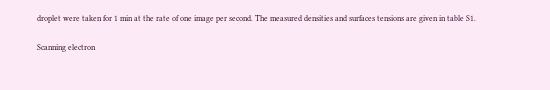droplet were taken for 1 min at the rate of one image per second. The measured densities and surfaces tensions are given in table S1.

Scanning electron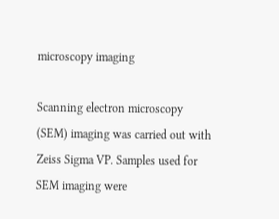microscopy imaging

Scanning electron microscopy (SEM) imaging was carried out with Zeiss Sigma VP. Samples used for SEM imaging were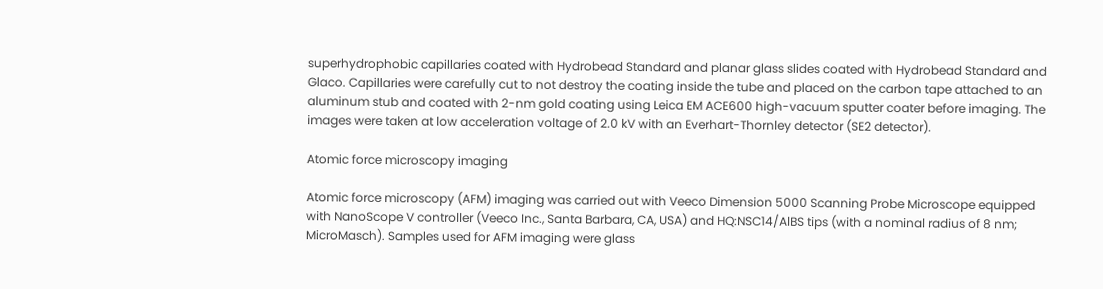superhydrophobic capillaries coated with Hydrobead Standard and planar glass slides coated with Hydrobead Standard and Glaco. Capillaries were carefully cut to not destroy the coating inside the tube and placed on the carbon tape attached to an aluminum stub and coated with 2-nm gold coating using Leica EM ACE600 high-vacuum sputter coater before imaging. The images were taken at low acceleration voltage of 2.0 kV with an Everhart-Thornley detector (SE2 detector).

Atomic force microscopy imaging

Atomic force microscopy (AFM) imaging was carried out with Veeco Dimension 5000 Scanning Probe Microscope equipped with NanoScope V controller (Veeco Inc., Santa Barbara, CA, USA) and HQ:NSC14/AlBS tips (with a nominal radius of 8 nm; MicroMasch). Samples used for AFM imaging were glass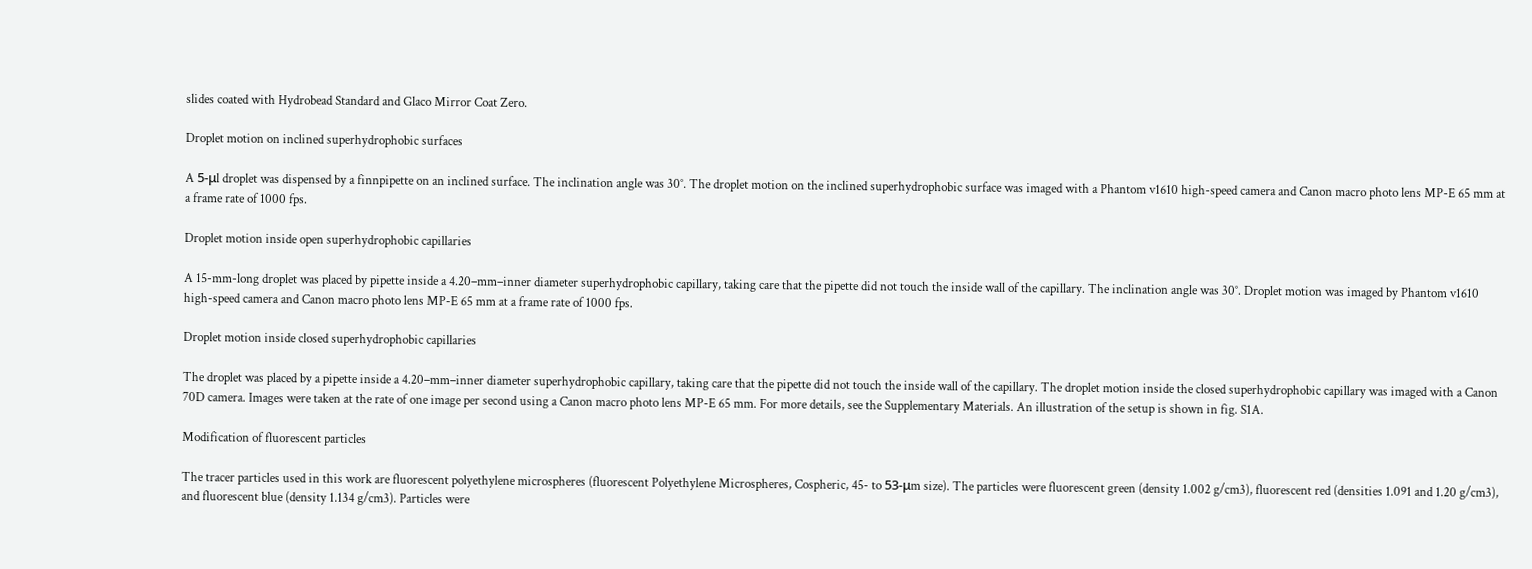slides coated with Hydrobead Standard and Glaco Mirror Coat Zero.

Droplet motion on inclined superhydrophobic surfaces

A 5-μl droplet was dispensed by a finnpipette on an inclined surface. The inclination angle was 30°. The droplet motion on the inclined superhydrophobic surface was imaged with a Phantom v1610 high-speed camera and Canon macro photo lens MP-E 65 mm at a frame rate of 1000 fps.

Droplet motion inside open superhydrophobic capillaries

A 15-mm-long droplet was placed by pipette inside a 4.20–mm–inner diameter superhydrophobic capillary, taking care that the pipette did not touch the inside wall of the capillary. The inclination angle was 30°. Droplet motion was imaged by Phantom v1610 high-speed camera and Canon macro photo lens MP-E 65 mm at a frame rate of 1000 fps.

Droplet motion inside closed superhydrophobic capillaries

The droplet was placed by a pipette inside a 4.20–mm–inner diameter superhydrophobic capillary, taking care that the pipette did not touch the inside wall of the capillary. The droplet motion inside the closed superhydrophobic capillary was imaged with a Canon 70D camera. Images were taken at the rate of one image per second using a Canon macro photo lens MP-E 65 mm. For more details, see the Supplementary Materials. An illustration of the setup is shown in fig. S1A.

Modification of fluorescent particles

The tracer particles used in this work are fluorescent polyethylene microspheres (fluorescent Polyethylene Microspheres, Cospheric, 45- to 53-μm size). The particles were fluorescent green (density 1.002 g/cm3), fluorescent red (densities 1.091 and 1.20 g/cm3), and fluorescent blue (density 1.134 g/cm3). Particles were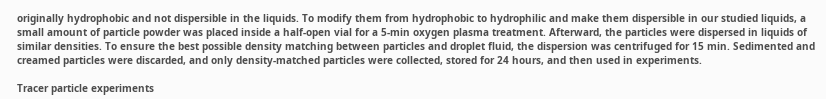originally hydrophobic and not dispersible in the liquids. To modify them from hydrophobic to hydrophilic and make them dispersible in our studied liquids, a small amount of particle powder was placed inside a half-open vial for a 5-min oxygen plasma treatment. Afterward, the particles were dispersed in liquids of similar densities. To ensure the best possible density matching between particles and droplet fluid, the dispersion was centrifuged for 15 min. Sedimented and creamed particles were discarded, and only density-matched particles were collected, stored for 24 hours, and then used in experiments.

Tracer particle experiments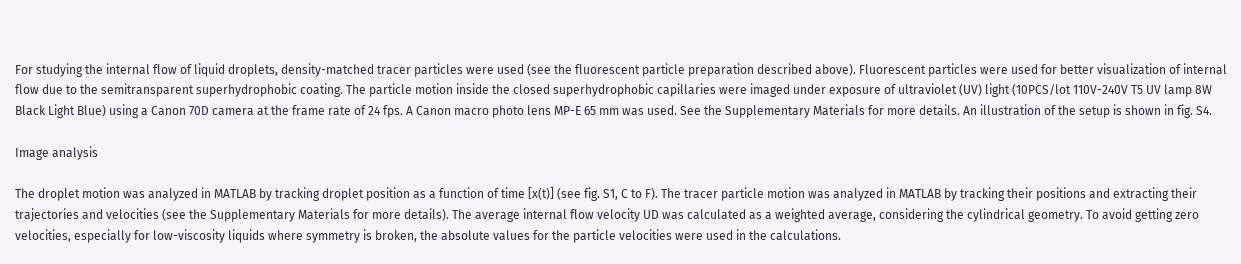For studying the internal flow of liquid droplets, density-matched tracer particles were used (see the fluorescent particle preparation described above). Fluorescent particles were used for better visualization of internal flow due to the semitransparent superhydrophobic coating. The particle motion inside the closed superhydrophobic capillaries were imaged under exposure of ultraviolet (UV) light (10PCS/lot 110V-240V T5 UV lamp 8W Black Light Blue) using a Canon 70D camera at the frame rate of 24 fps. A Canon macro photo lens MP-E 65 mm was used. See the Supplementary Materials for more details. An illustration of the setup is shown in fig. S4.

Image analysis

The droplet motion was analyzed in MATLAB by tracking droplet position as a function of time [x(t)] (see fig. S1, C to F). The tracer particle motion was analyzed in MATLAB by tracking their positions and extracting their trajectories and velocities (see the Supplementary Materials for more details). The average internal flow velocity UD was calculated as a weighted average, considering the cylindrical geometry. To avoid getting zero velocities, especially for low-viscosity liquids where symmetry is broken, the absolute values for the particle velocities were used in the calculations.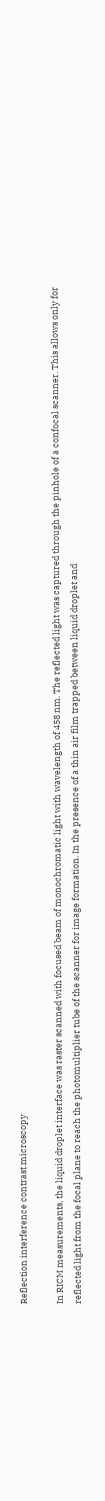Reflection interference contrast microscopy

In RICM measurements, the liquid droplet interface was raster scanned with focused beam of monochromatic light with wavelength of 458 nm. The reflected light was captured through the pinhole of a confocal scanner. This allows only for reflected light from the focal plane to reach the photomultiplier tube of the scanner for image formation. In the presence of a thin air film trapped between liquid droplet and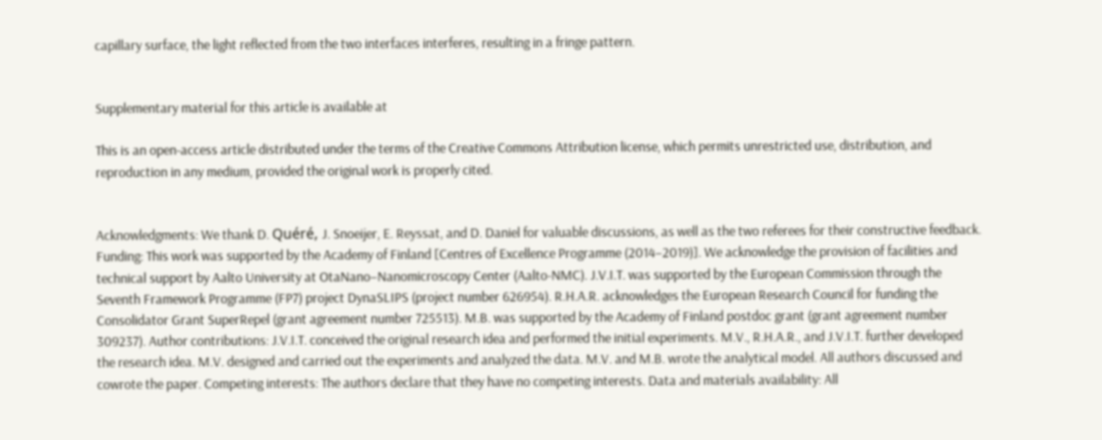capillary surface, the light reflected from the two interfaces interferes, resulting in a fringe pattern.


Supplementary material for this article is available at

This is an open-access article distributed under the terms of the Creative Commons Attribution license, which permits unrestricted use, distribution, and reproduction in any medium, provided the original work is properly cited.


Acknowledgments: We thank D. Quéré, J. Snoeijer, E. Reyssat, and D. Daniel for valuable discussions, as well as the two referees for their constructive feedback. Funding: This work was supported by the Academy of Finland [Centres of Excellence Programme (2014–2019)]. We acknowledge the provision of facilities and technical support by Aalto University at OtaNano–Nanomicroscopy Center (Aalto-NMC). J.V.I.T. was supported by the European Commission through the Seventh Framework Programme (FP7) project DynaSLIPS (project number 626954). R.H.A.R. acknowledges the European Research Council for funding the Consolidator Grant SuperRepel (grant agreement number 725513). M.B. was supported by the Academy of Finland postdoc grant (grant agreement number 309237). Author contributions: J.V.I.T. conceived the original research idea and performed the initial experiments. M.V., R.H.A.R., and J.V.I.T. further developed the research idea. M.V. designed and carried out the experiments and analyzed the data. M.V. and M.B. wrote the analytical model. All authors discussed and cowrote the paper. Competing interests: The authors declare that they have no competing interests. Data and materials availability: All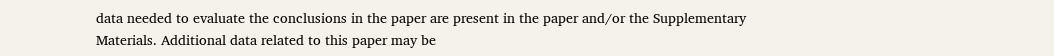data needed to evaluate the conclusions in the paper are present in the paper and/or the Supplementary Materials. Additional data related to this paper may be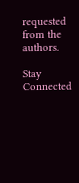requested from the authors.

Stay Connected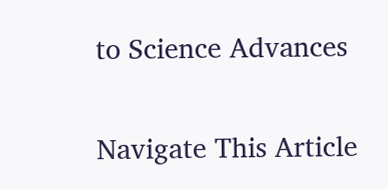to Science Advances

Navigate This Article